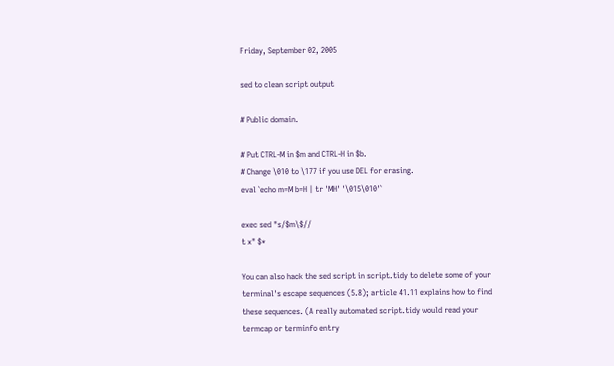Friday, September 02, 2005

sed to clean script output

# Public domain.

# Put CTRL-M in $m and CTRL-H in $b.
# Change \010 to \177 if you use DEL for erasing.
eval `echo m=M b=H | tr 'MH' '\015\010'`

exec sed "s/$m\$//
t x" $*

You can also hack the sed script in script.tidy to delete some of your
terminal's escape sequences (5.8); article 41.11 explains how to find
these sequences. (A really automated script.tidy would read your
termcap or terminfo entry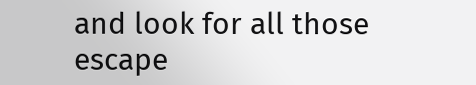and look for all those escape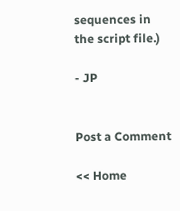sequences in
the script file.)

- JP


Post a Comment

<< Home